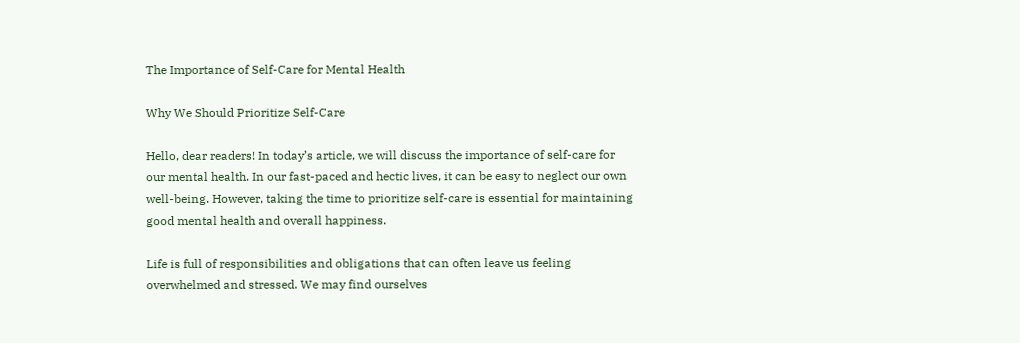The Importance of Self-Care for Mental Health

Why We Should Prioritize Self-Care

Hello, dear readers! In today’s article, we will discuss the importance of self-care for our mental health. In our fast-paced and hectic lives, it can be easy to neglect our own well-being. However, taking the time to prioritize self-care is essential for maintaining good mental health and overall happiness.

Life is full of responsibilities and obligations that can often leave us feeling overwhelmed and stressed. We may find ourselves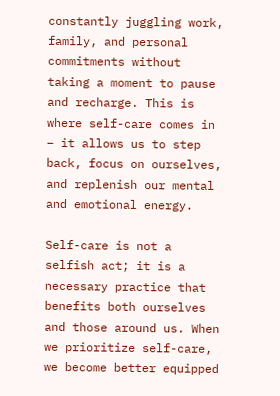constantly juggling work, family, and personal commitments without taking a moment to pause and recharge. This is where self-care comes in – it allows us to step back, focus on ourselves, and replenish our mental and emotional energy.

Self-care is not a selfish act; it is a necessary practice that benefits both ourselves and those around us. When we prioritize self-care, we become better equipped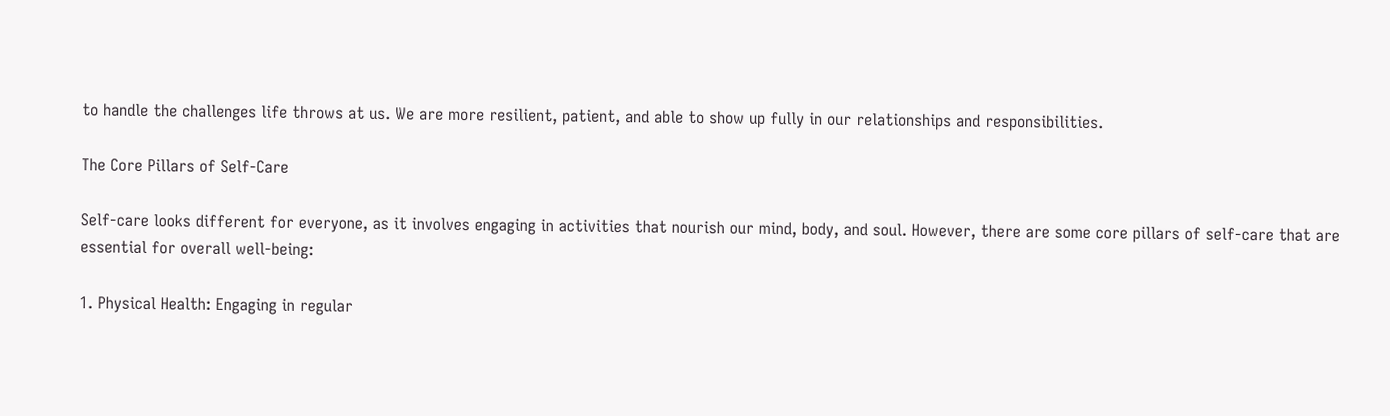to handle the challenges life throws at us. We are more resilient, patient, and able to show up fully in our relationships and responsibilities.

The Core Pillars of Self-Care

Self-care looks different for everyone, as it involves engaging in activities that nourish our mind, body, and soul. However, there are some core pillars of self-care that are essential for overall well-being:

1. Physical Health: Engaging in regular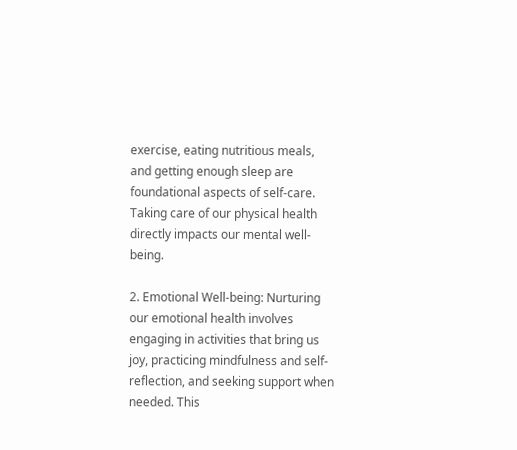exercise, eating nutritious meals, and getting enough sleep are foundational aspects of self-care. Taking care of our physical health directly impacts our mental well-being.

2. Emotional Well-being: Nurturing our emotional health involves engaging in activities that bring us joy, practicing mindfulness and self-reflection, and seeking support when needed. This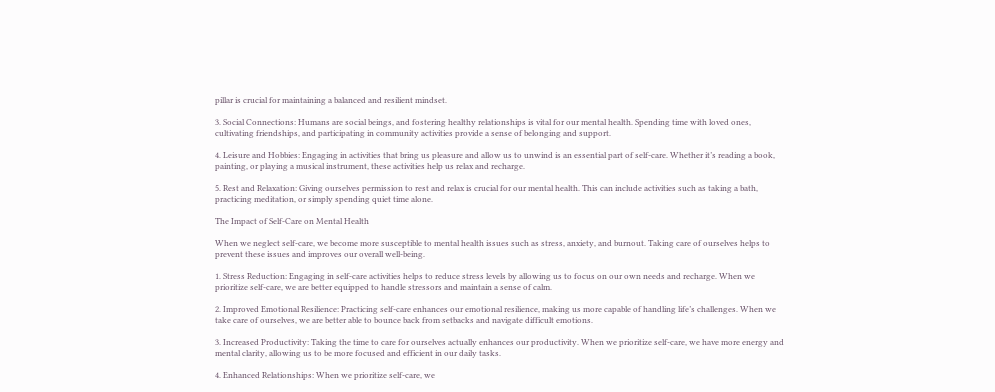pillar is crucial for maintaining a balanced and resilient mindset.

3. Social Connections: Humans are social beings, and fostering healthy relationships is vital for our mental health. Spending time with loved ones, cultivating friendships, and participating in community activities provide a sense of belonging and support.

4. Leisure and Hobbies: Engaging in activities that bring us pleasure and allow us to unwind is an essential part of self-care. Whether it’s reading a book, painting, or playing a musical instrument, these activities help us relax and recharge.

5. Rest and Relaxation: Giving ourselves permission to rest and relax is crucial for our mental health. This can include activities such as taking a bath, practicing meditation, or simply spending quiet time alone.

The Impact of Self-Care on Mental Health

When we neglect self-care, we become more susceptible to mental health issues such as stress, anxiety, and burnout. Taking care of ourselves helps to prevent these issues and improves our overall well-being.

1. Stress Reduction: Engaging in self-care activities helps to reduce stress levels by allowing us to focus on our own needs and recharge. When we prioritize self-care, we are better equipped to handle stressors and maintain a sense of calm.

2. Improved Emotional Resilience: Practicing self-care enhances our emotional resilience, making us more capable of handling life’s challenges. When we take care of ourselves, we are better able to bounce back from setbacks and navigate difficult emotions.

3. Increased Productivity: Taking the time to care for ourselves actually enhances our productivity. When we prioritize self-care, we have more energy and mental clarity, allowing us to be more focused and efficient in our daily tasks.

4. Enhanced Relationships: When we prioritize self-care, we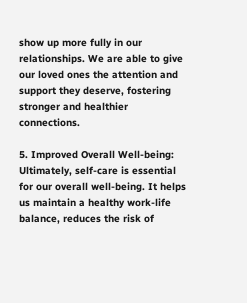show up more fully in our relationships. We are able to give our loved ones the attention and support they deserve, fostering stronger and healthier connections.

5. Improved Overall Well-being: Ultimately, self-care is essential for our overall well-being. It helps us maintain a healthy work-life balance, reduces the risk of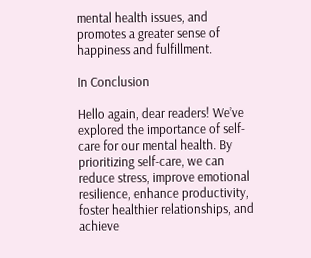mental health issues, and promotes a greater sense of happiness and fulfillment.

In Conclusion

Hello again, dear readers! We’ve explored the importance of self-care for our mental health. By prioritizing self-care, we can reduce stress, improve emotional resilience, enhance productivity, foster healthier relationships, and achieve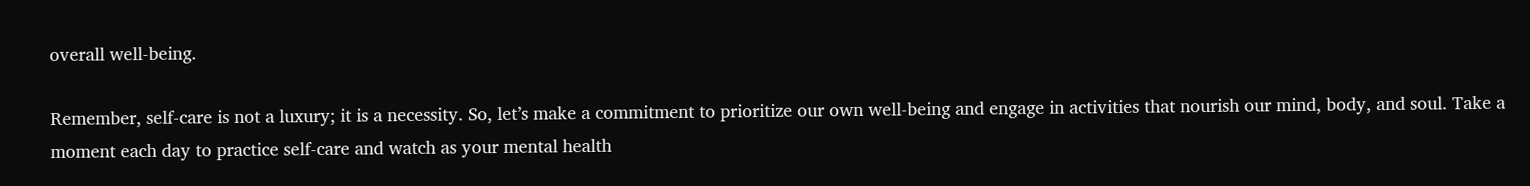overall well-being.

Remember, self-care is not a luxury; it is a necessity. So, let’s make a commitment to prioritize our own well-being and engage in activities that nourish our mind, body, and soul. Take a moment each day to practice self-care and watch as your mental health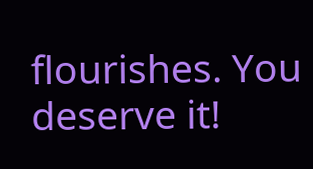flourishes. You deserve it!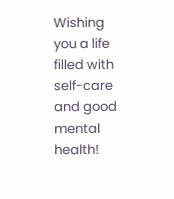Wishing you a life filled with self-care and good mental health!